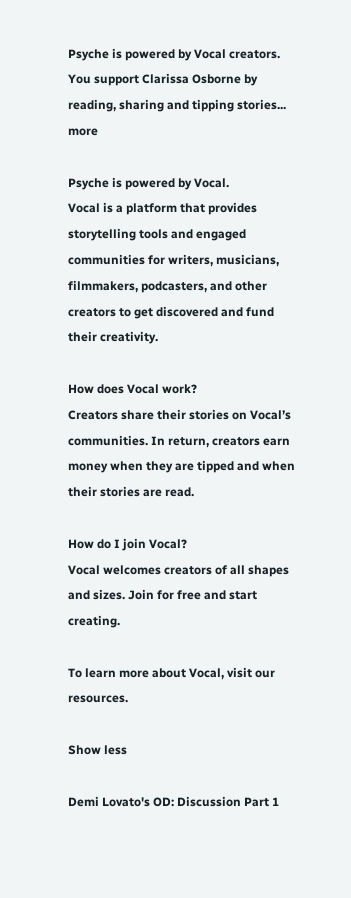Psyche is powered by Vocal creators. You support Clarissa Osborne by reading, sharing and tipping stories... more

Psyche is powered by Vocal.
Vocal is a platform that provides storytelling tools and engaged communities for writers, musicians, filmmakers, podcasters, and other creators to get discovered and fund their creativity.

How does Vocal work?
Creators share their stories on Vocal’s communities. In return, creators earn money when they are tipped and when their stories are read.

How do I join Vocal?
Vocal welcomes creators of all shapes and sizes. Join for free and start creating.

To learn more about Vocal, visit our resources.

Show less

Demi Lovato's OD: Discussion Part 1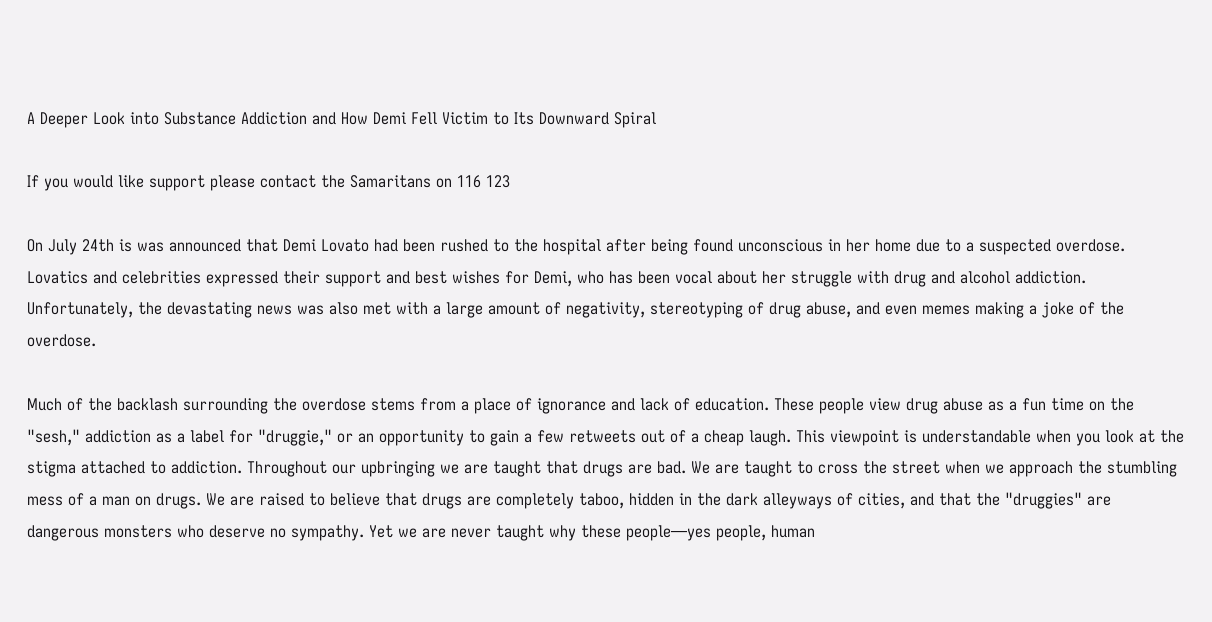A Deeper Look into Substance Addiction and How Demi Fell Victim to Its Downward Spiral

If you would like support please contact the Samaritans on 116 123

On July 24th is was announced that Demi Lovato had been rushed to the hospital after being found unconscious in her home due to a suspected overdose. Lovatics and celebrities expressed their support and best wishes for Demi, who has been vocal about her struggle with drug and alcohol addiction. Unfortunately, the devastating news was also met with a large amount of negativity, stereotyping of drug abuse, and even memes making a joke of the overdose.

Much of the backlash surrounding the overdose stems from a place of ignorance and lack of education. These people view drug abuse as a fun time on the "sesh," addiction as a label for "druggie," or an opportunity to gain a few retweets out of a cheap laugh. This viewpoint is understandable when you look at the stigma attached to addiction. Throughout our upbringing we are taught that drugs are bad. We are taught to cross the street when we approach the stumbling mess of a man on drugs. We are raised to believe that drugs are completely taboo, hidden in the dark alleyways of cities, and that the "druggies" are dangerous monsters who deserve no sympathy. Yet we are never taught why these people—yes people, human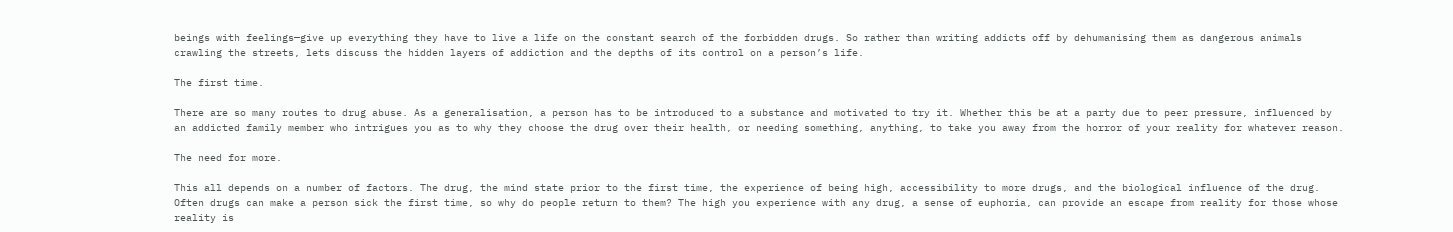beings with feelings—give up everything they have to live a life on the constant search of the forbidden drugs. So rather than writing addicts off by dehumanising them as dangerous animals crawling the streets, lets discuss the hidden layers of addiction and the depths of its control on a person’s life.

The first time.

There are so many routes to drug abuse. As a generalisation, a person has to be introduced to a substance and motivated to try it. Whether this be at a party due to peer pressure, influenced by an addicted family member who intrigues you as to why they choose the drug over their health, or needing something, anything, to take you away from the horror of your reality for whatever reason.

The need for more.

This all depends on a number of factors. The drug, the mind state prior to the first time, the experience of being high, accessibility to more drugs, and the biological influence of the drug. Often drugs can make a person sick the first time, so why do people return to them? The high you experience with any drug, a sense of euphoria, can provide an escape from reality for those whose reality is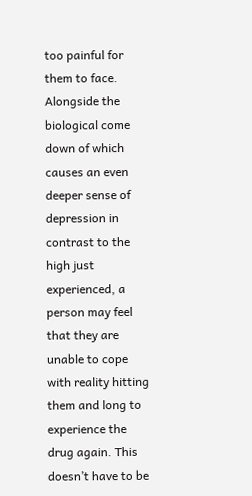too painful for them to face. Alongside the biological come down of which causes an even deeper sense of depression in contrast to the high just experienced, a person may feel that they are unable to cope with reality hitting them and long to experience the drug again. This doesn’t have to be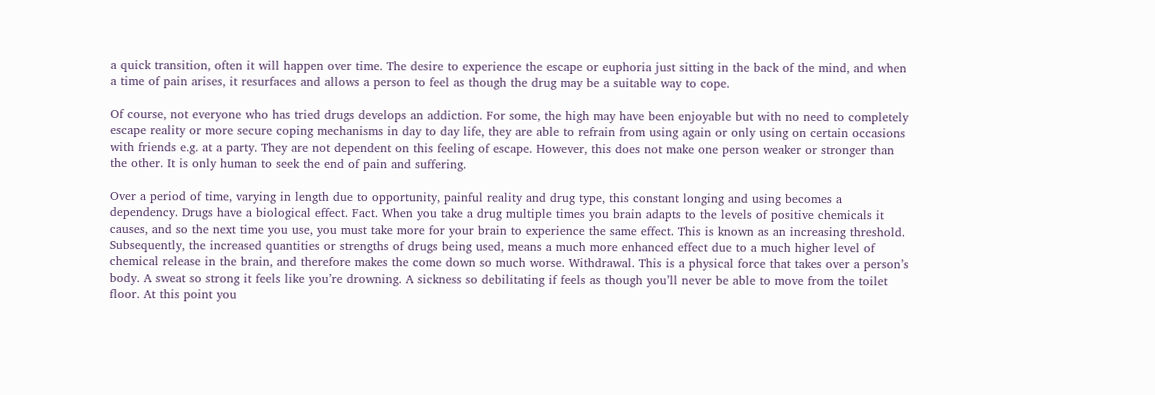a quick transition, often it will happen over time. The desire to experience the escape or euphoria just sitting in the back of the mind, and when a time of pain arises, it resurfaces and allows a person to feel as though the drug may be a suitable way to cope.

Of course, not everyone who has tried drugs develops an addiction. For some, the high may have been enjoyable but with no need to completely escape reality or more secure coping mechanisms in day to day life, they are able to refrain from using again or only using on certain occasions with friends e.g. at a party. They are not dependent on this feeling of escape. However, this does not make one person weaker or stronger than the other. It is only human to seek the end of pain and suffering.

Over a period of time, varying in length due to opportunity, painful reality and drug type, this constant longing and using becomes a dependency. Drugs have a biological effect. Fact. When you take a drug multiple times you brain adapts to the levels of positive chemicals it causes, and so the next time you use, you must take more for your brain to experience the same effect. This is known as an increasing threshold. Subsequently, the increased quantities or strengths of drugs being used, means a much more enhanced effect due to a much higher level of chemical release in the brain, and therefore makes the come down so much worse. Withdrawal. This is a physical force that takes over a person’s body. A sweat so strong it feels like you’re drowning. A sickness so debilitating if feels as though you’ll never be able to move from the toilet floor. At this point you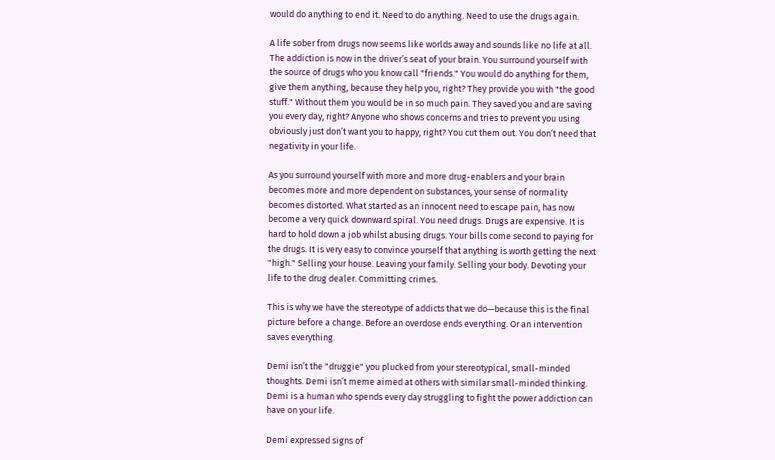would do anything to end it. Need to do anything. Need to use the drugs again.

A life sober from drugs now seems like worlds away and sounds like no life at all. The addiction is now in the driver’s seat of your brain. You surround yourself with the source of drugs who you know call "friends." You would do anything for them, give them anything, because they help you, right? They provide you with "the good stuff." Without them you would be in so much pain. They saved you and are saving you every day, right? Anyone who shows concerns and tries to prevent you using obviously just don’t want you to happy, right? You cut them out. You don’t need that negativity in your life.

As you surround yourself with more and more drug-enablers and your brain becomes more and more dependent on substances, your sense of normality becomes distorted. What started as an innocent need to escape pain, has now become a very quick downward spiral. You need drugs. Drugs are expensive. It is hard to hold down a job whilst abusing drugs. Your bills come second to paying for the drugs. It is very easy to convince yourself that anything is worth getting the next "high." Selling your house. Leaving your family. Selling your body. Devoting your life to the drug dealer. Committing crimes.

This is why we have the stereotype of addicts that we do—because this is the final picture before a change. Before an overdose ends everything. Or an intervention saves everything.

Demi isn’t the "druggie" you plucked from your stereotypical, small-minded thoughts. Demi isn’t meme aimed at others with similar small-minded thinking. Demi is a human who spends every day struggling to fight the power addiction can have on your life.

Demi expressed signs of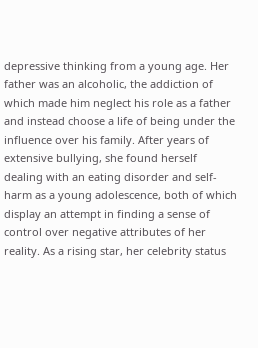depressive thinking from a young age. Her father was an alcoholic, the addiction of which made him neglect his role as a father and instead choose a life of being under the influence over his family. After years of extensive bullying, she found herself dealing with an eating disorder and self-harm as a young adolescence, both of which display an attempt in finding a sense of control over negative attributes of her reality. As a rising star, her celebrity status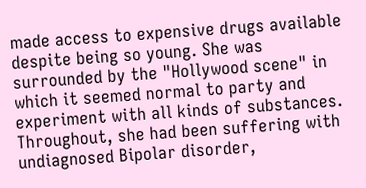made access to expensive drugs available despite being so young. She was surrounded by the "Hollywood scene" in which it seemed normal to party and experiment with all kinds of substances. Throughout, she had been suffering with undiagnosed Bipolar disorder,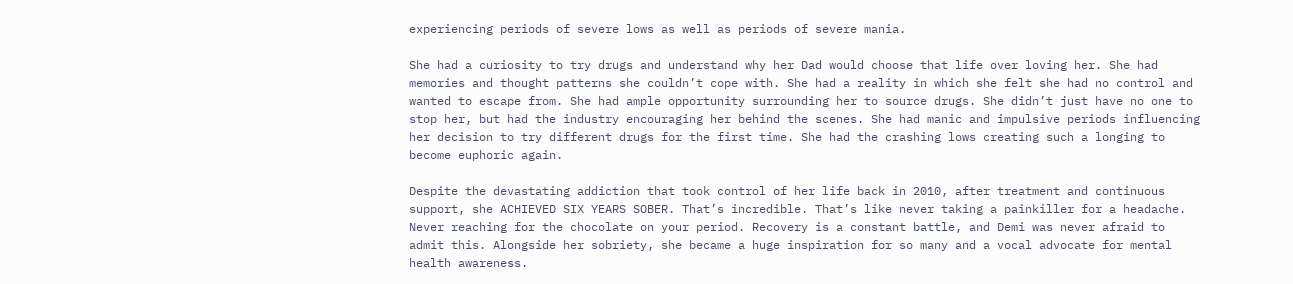experiencing periods of severe lows as well as periods of severe mania.

She had a curiosity to try drugs and understand why her Dad would choose that life over loving her. She had memories and thought patterns she couldn’t cope with. She had a reality in which she felt she had no control and wanted to escape from. She had ample opportunity surrounding her to source drugs. She didn’t just have no one to stop her, but had the industry encouraging her behind the scenes. She had manic and impulsive periods influencing her decision to try different drugs for the first time. She had the crashing lows creating such a longing to become euphoric again.

Despite the devastating addiction that took control of her life back in 2010, after treatment and continuous support, she ACHIEVED SIX YEARS SOBER. That’s incredible. That’s like never taking a painkiller for a headache. Never reaching for the chocolate on your period. Recovery is a constant battle, and Demi was never afraid to admit this. Alongside her sobriety, she became a huge inspiration for so many and a vocal advocate for mental health awareness.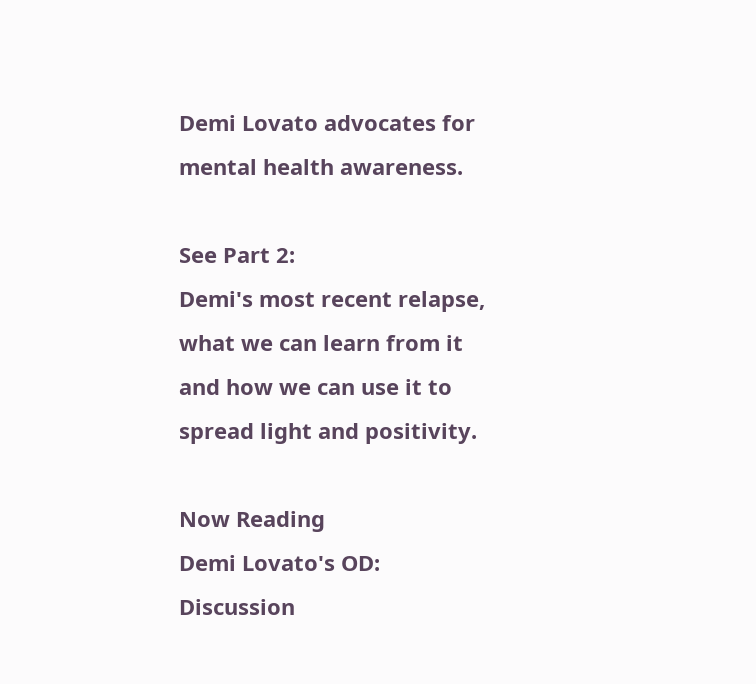Demi Lovato advocates for mental health awareness.

See Part 2:
Demi's most recent relapse, what we can learn from it and how we can use it to spread light and positivity.

Now Reading
Demi Lovato's OD: Discussion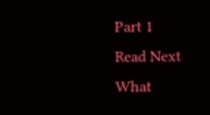Part 1
Read Next
What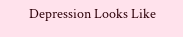Depression Looks Like